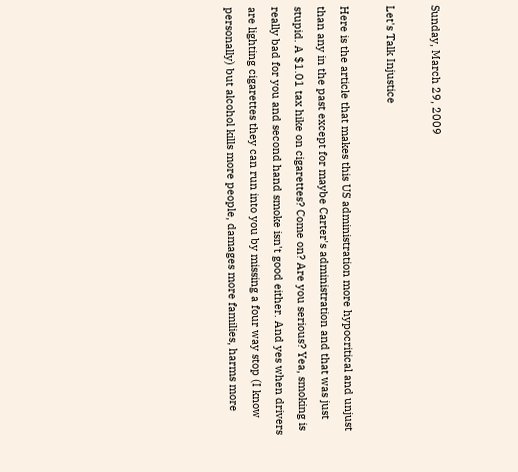Sunday, March 29, 2009

Let's Talk Injustice

Here is the article that makes this US administration more hypocritical and unjust than any in the past except for maybe Carter's administration and that was just stupid. A $1.01 tax hike on cigarettes? Come on? Are you serious? Yea, smoking is really bad for you and second hand smoke isn't good either. And yes when drivers are lighting cigarettes they can run into you by missing a four way stop (I know personally) but alcohol kills more people, damages more families, harms more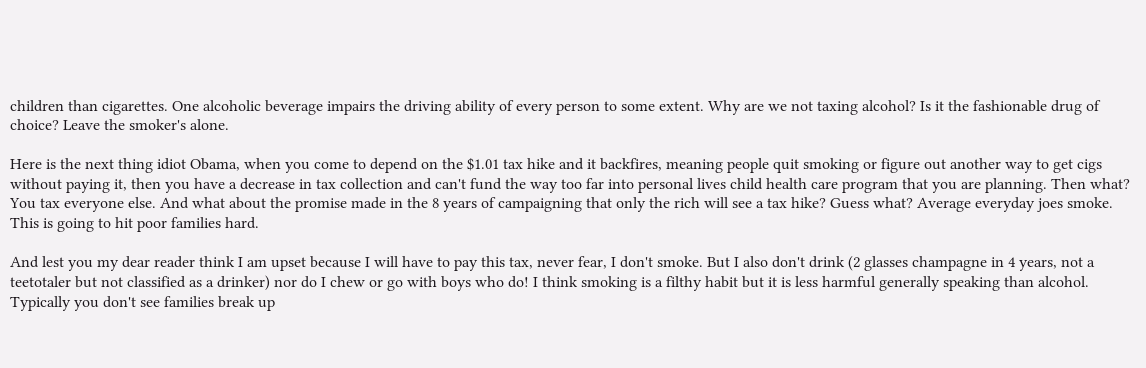children than cigarettes. One alcoholic beverage impairs the driving ability of every person to some extent. Why are we not taxing alcohol? Is it the fashionable drug of choice? Leave the smoker's alone.

Here is the next thing idiot Obama, when you come to depend on the $1.01 tax hike and it backfires, meaning people quit smoking or figure out another way to get cigs without paying it, then you have a decrease in tax collection and can't fund the way too far into personal lives child health care program that you are planning. Then what? You tax everyone else. And what about the promise made in the 8 years of campaigning that only the rich will see a tax hike? Guess what? Average everyday joes smoke. This is going to hit poor families hard.

And lest you my dear reader think I am upset because I will have to pay this tax, never fear, I don't smoke. But I also don't drink (2 glasses champagne in 4 years, not a teetotaler but not classified as a drinker) nor do I chew or go with boys who do! I think smoking is a filthy habit but it is less harmful generally speaking than alcohol. Typically you don't see families break up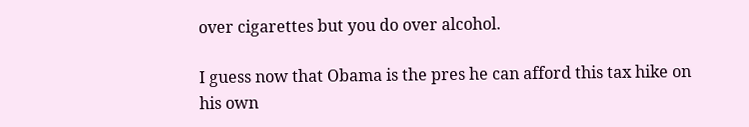over cigarettes but you do over alcohol.

I guess now that Obama is the pres he can afford this tax hike on his own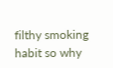filthy smoking habit so why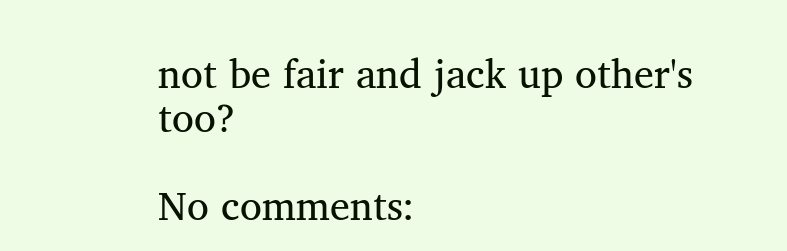not be fair and jack up other's too?

No comments: